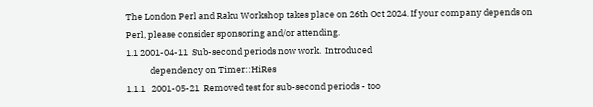The London Perl and Raku Workshop takes place on 26th Oct 2024. If your company depends on Perl, please consider sponsoring and/or attending.
1.1 2001-04-11  Sub-second periods now work.  Introduced
            dependency on Timer::HiRes
1.1.1   2001-05-21  Removed test for sub-second periods - too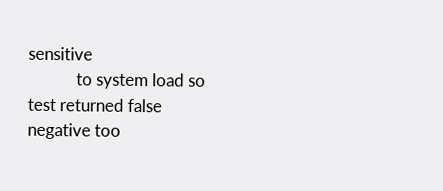sensitive
            to system load so test returned false negative too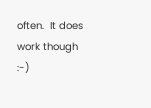often.  It does work though :-)